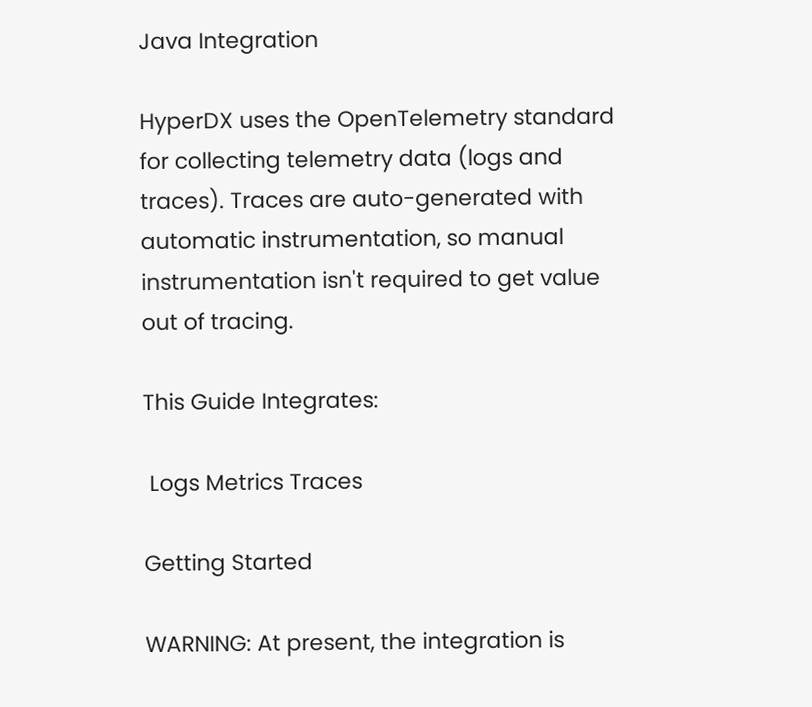Java Integration

HyperDX uses the OpenTelemetry standard for collecting telemetry data (logs and traces). Traces are auto-generated with automatic instrumentation, so manual instrumentation isn't required to get value out of tracing.

This Guide Integrates:

 Logs Metrics Traces

Getting Started

WARNING: At present, the integration is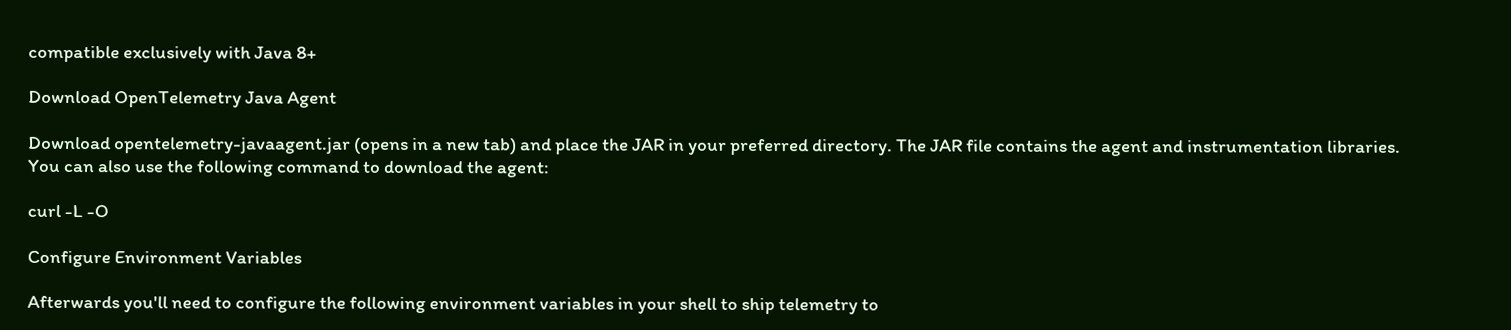compatible exclusively with Java 8+

Download OpenTelemetry Java Agent

Download opentelemetry-javaagent.jar (opens in a new tab) and place the JAR in your preferred directory. The JAR file contains the agent and instrumentation libraries. You can also use the following command to download the agent:

curl -L -O

Configure Environment Variables

Afterwards you'll need to configure the following environment variables in your shell to ship telemetry to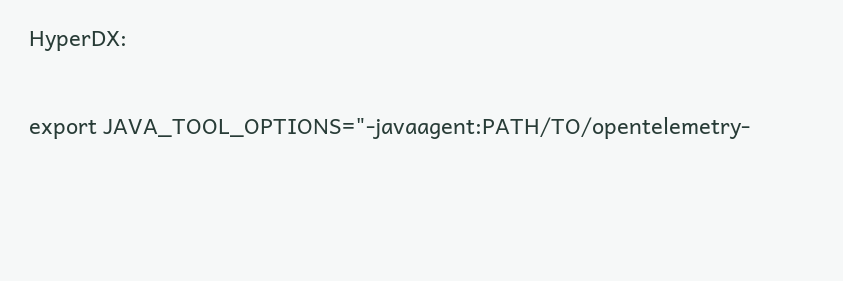HyperDX:

export JAVA_TOOL_OPTIONS="-javaagent:PATH/TO/opentelemetry-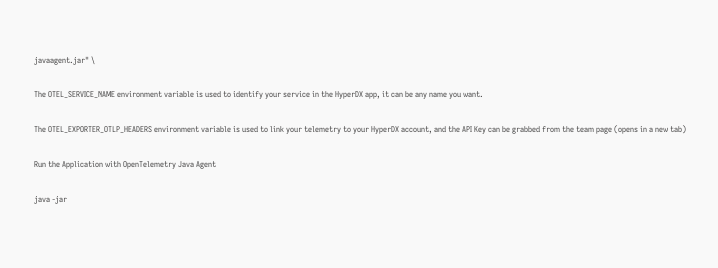javaagent.jar" \

The OTEL_SERVICE_NAME environment variable is used to identify your service in the HyperDX app, it can be any name you want.

The OTEL_EXPORTER_OTLP_HEADERS environment variable is used to link your telemetry to your HyperDX account, and the API Key can be grabbed from the team page (opens in a new tab)

Run the Application with OpenTelemetry Java Agent

java -jar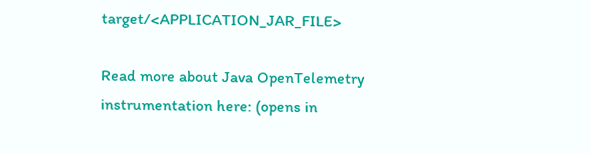target/<APPLICATION_JAR_FILE>

Read more about Java OpenTelemetry instrumentation here: (opens in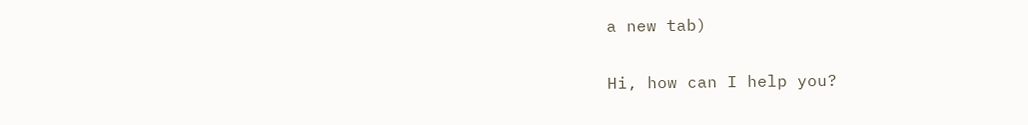a new tab)

Hi, how can I help you?